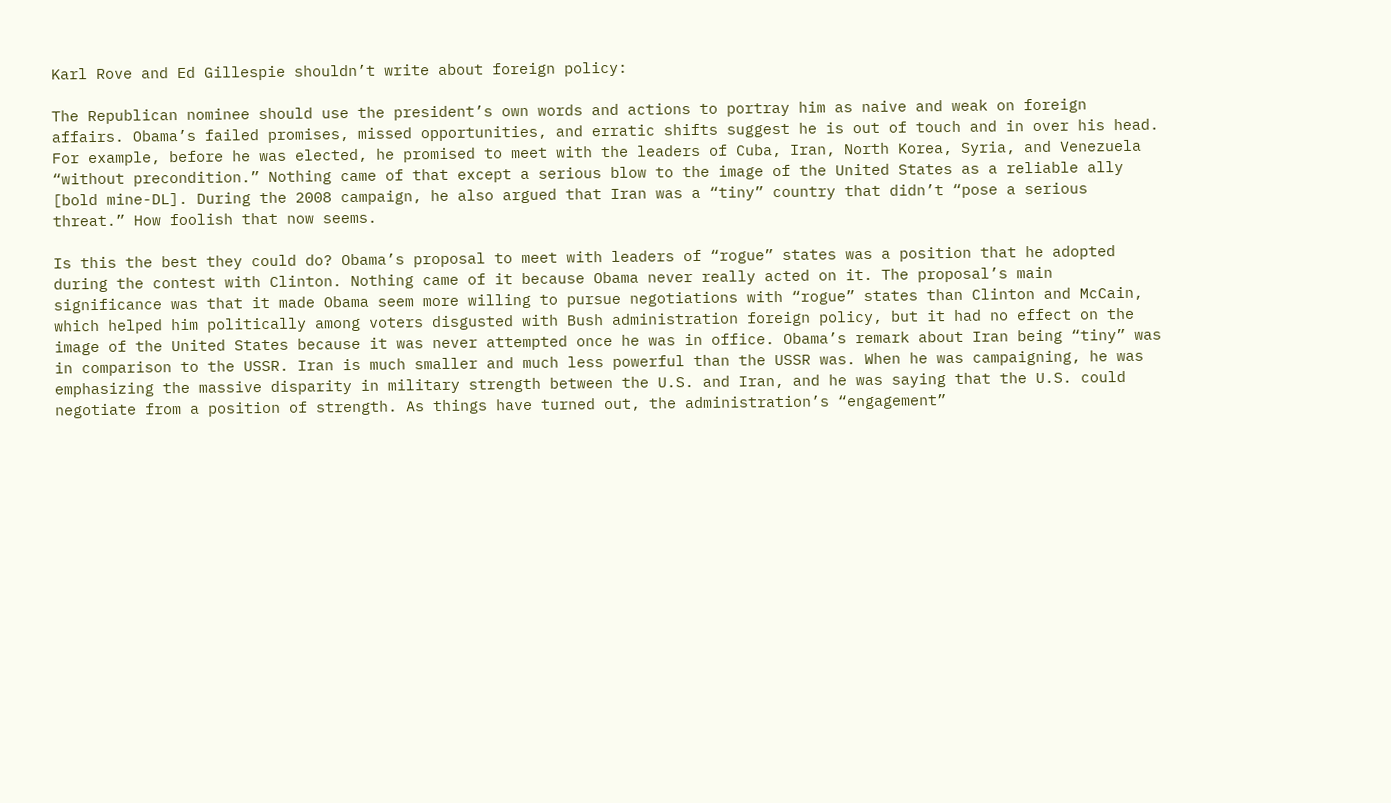Karl Rove and Ed Gillespie shouldn’t write about foreign policy:

The Republican nominee should use the president’s own words and actions to portray him as naive and weak on foreign affairs. Obama’s failed promises, missed opportunities, and erratic shifts suggest he is out of touch and in over his head. For example, before he was elected, he promised to meet with the leaders of Cuba, Iran, North Korea, Syria, and Venezuela “without precondition.” Nothing came of that except a serious blow to the image of the United States as a reliable ally [bold mine-DL]. During the 2008 campaign, he also argued that Iran was a “tiny” country that didn’t “pose a serious threat.” How foolish that now seems.

Is this the best they could do? Obama’s proposal to meet with leaders of “rogue” states was a position that he adopted during the contest with Clinton. Nothing came of it because Obama never really acted on it. The proposal’s main significance was that it made Obama seem more willing to pursue negotiations with “rogue” states than Clinton and McCain, which helped him politically among voters disgusted with Bush administration foreign policy, but it had no effect on the image of the United States because it was never attempted once he was in office. Obama’s remark about Iran being “tiny” was in comparison to the USSR. Iran is much smaller and much less powerful than the USSR was. When he was campaigning, he was emphasizing the massive disparity in military strength between the U.S. and Iran, and he was saying that the U.S. could negotiate from a position of strength. As things have turned out, the administration’s “engagement”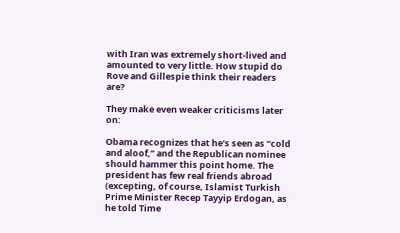with Iran was extremely short-lived and amounted to very little. How stupid do Rove and Gillespie think their readers are?

They make even weaker criticisms later on:

Obama recognizes that he’s seen as “cold and aloof,” and the Republican nominee should hammer this point home. The president has few real friends abroad (excepting, of course, Islamist Turkish Prime Minister Recep Tayyip Erdogan, as he told Time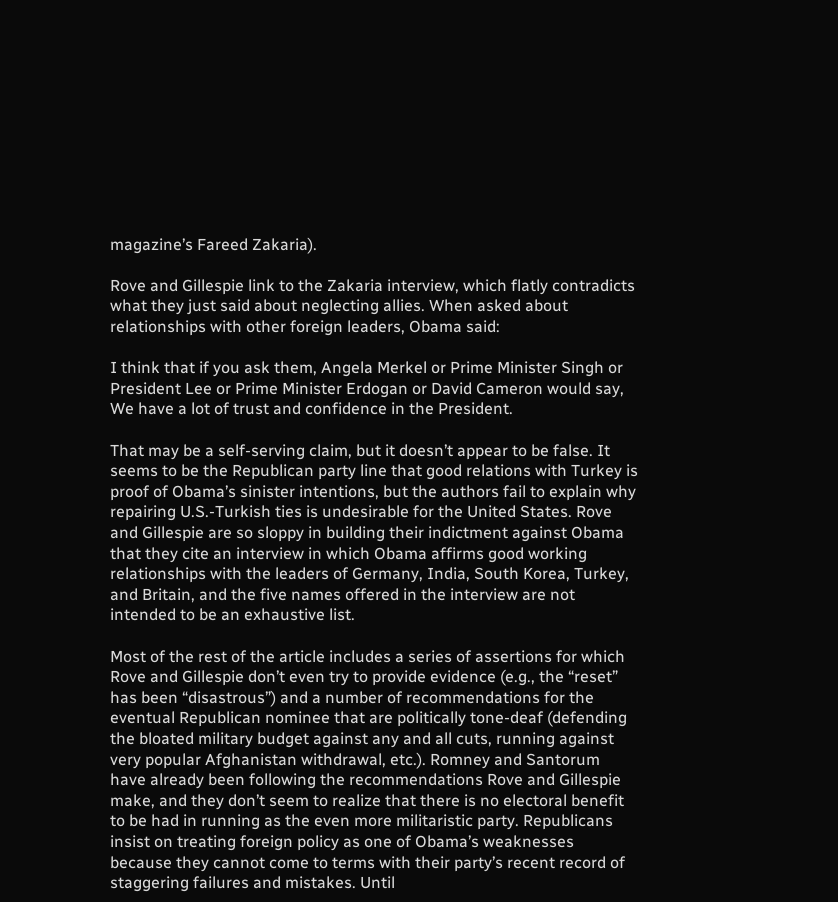magazine’s Fareed Zakaria).

Rove and Gillespie link to the Zakaria interview, which flatly contradicts what they just said about neglecting allies. When asked about relationships with other foreign leaders, Obama said:

I think that if you ask them, Angela Merkel or Prime Minister Singh or President Lee or Prime Minister Erdogan or David Cameron would say, We have a lot of trust and confidence in the President.

That may be a self-serving claim, but it doesn’t appear to be false. It seems to be the Republican party line that good relations with Turkey is proof of Obama’s sinister intentions, but the authors fail to explain why repairing U.S.-Turkish ties is undesirable for the United States. Rove and Gillespie are so sloppy in building their indictment against Obama that they cite an interview in which Obama affirms good working relationships with the leaders of Germany, India, South Korea, Turkey, and Britain, and the five names offered in the interview are not intended to be an exhaustive list.

Most of the rest of the article includes a series of assertions for which Rove and Gillespie don’t even try to provide evidence (e.g., the “reset” has been “disastrous”) and a number of recommendations for the eventual Republican nominee that are politically tone-deaf (defending the bloated military budget against any and all cuts, running against very popular Afghanistan withdrawal, etc.). Romney and Santorum have already been following the recommendations Rove and Gillespie make, and they don’t seem to realize that there is no electoral benefit to be had in running as the even more militaristic party. Republicans insist on treating foreign policy as one of Obama’s weaknesses because they cannot come to terms with their party’s recent record of staggering failures and mistakes. Until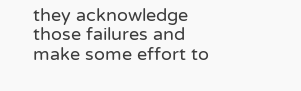they acknowledge those failures and make some effort to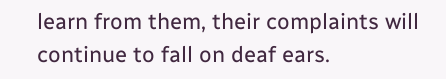learn from them, their complaints will continue to fall on deaf ears.